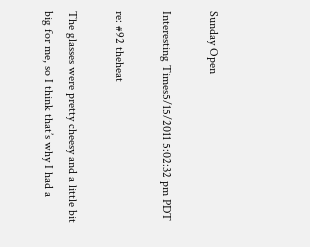Sunday Open

Interesting Times5/15/2011 5:02:32 pm PDT

re: #92 theheat

The glasses were pretty cheesy and a little bit big for me, so I think that’s why I had a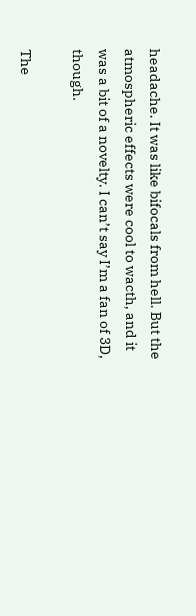headache. It was like bifocals from hell. But the atmospheric effects were cool to wacth, and it was a bit of a novelty. I can’t say I’m a fan of 3D, though.

The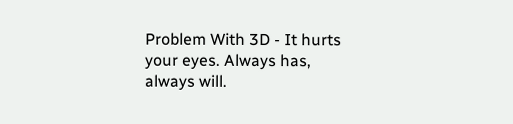Problem With 3D - It hurts your eyes. Always has, always will.